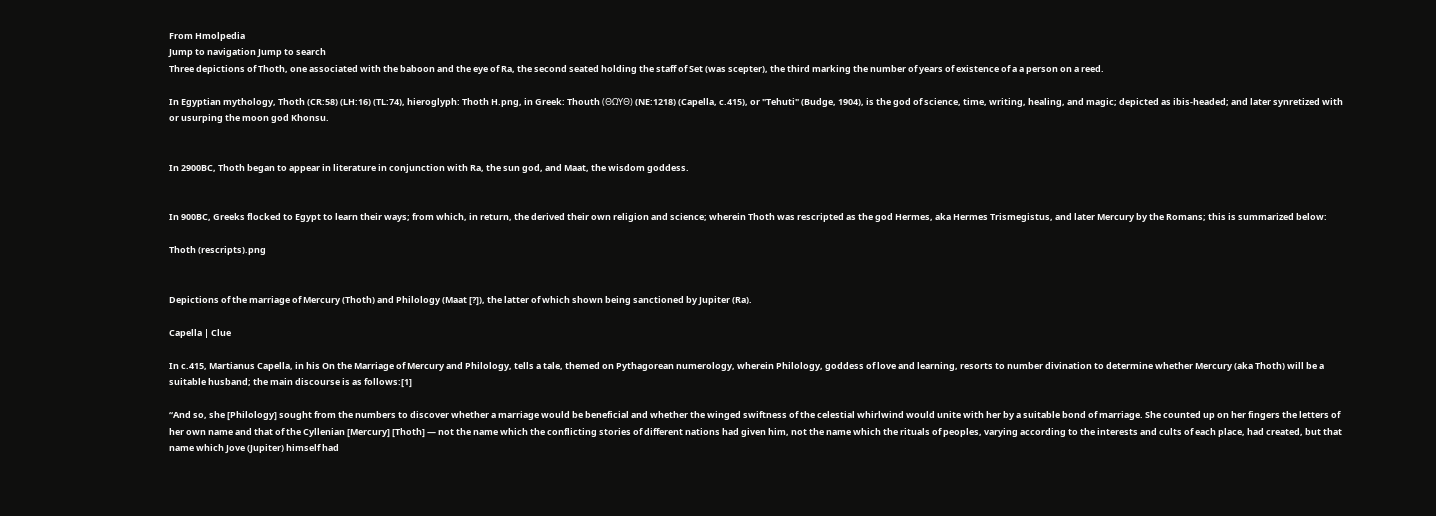From Hmolpedia
Jump to navigation Jump to search
Three depictions of Thoth, one associated with the baboon and the eye of Ra, the second seated holding the staff of Set (was scepter), the third marking the number of years of existence of a a person on a reed.

In Egyptian mythology, Thoth (CR:58) (LH:16) (TL:74), hieroglyph: Thoth H.png, in Greek: Thouth (ΘΩΥΘ) (NE:1218) (Capella, c.415), or "Tehuti" (Budge, 1904), is the god of science, time, writing, healing, and magic; depicted as ibis-headed; and later synretized with or usurping the moon god Khonsu.


In 2900BC, Thoth began to appear in literature in conjunction with Ra, the sun god, and Maat, the wisdom goddess.


In 900BC, Greeks flocked to Egypt to learn their ways; from which, in return, the derived their own religion and science; wherein Thoth was rescripted as the god Hermes, aka Hermes Trismegistus, and later Mercury by the Romans; this is summarized below:

Thoth (rescripts).png


Depictions of the marriage of Mercury (Thoth) and Philology (Maat [?]), the latter of which shown being sanctioned by Jupiter (Ra).

Capella | Clue

In c.415, Martianus Capella, in his On the Marriage of Mercury and Philology, tells a tale, themed on Pythagorean numerology, wherein Philology, goddess of love and learning, resorts to number divination to determine whether Mercury (aka Thoth) will be a suitable husband; the main discourse is as follows:[1]

“And so, she [Philology] sought from the numbers to discover whether a marriage would be beneficial and whether the winged swiftness of the celestial whirlwind would unite with her by a suitable bond of marriage. She counted up on her fingers the letters of her own name and that of the Cyllenian [Mercury] [Thoth] — not the name which the conflicting stories of different nations had given him, not the name which the rituals of peoples, varying according to the interests and cults of each place, had created, but that name which Jove (Jupiter) himself had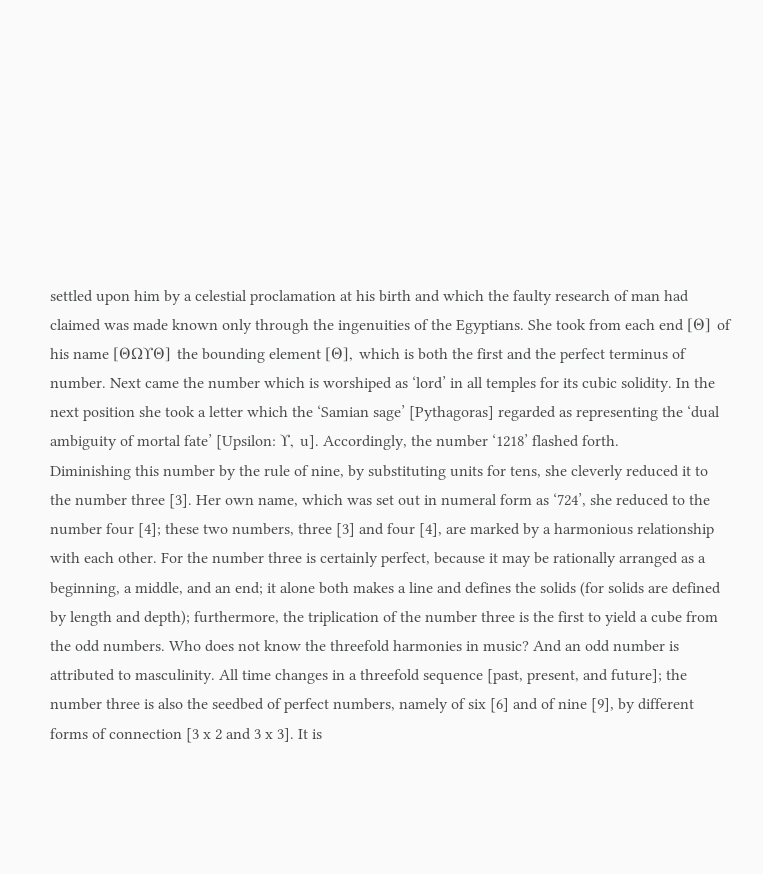settled upon him by a celestial proclamation at his birth and which the faulty research of man had claimed was made known only through the ingenuities of the Egyptians. She took from each end [Θ] of his name [ΘΩΥΘ] the bounding element [Θ], which is both the first and the perfect terminus of number. Next came the number which is worshiped as ‘lord’ in all temples for its cubic solidity. In the next position she took a letter which the ‘Samian sage’ [Pythagoras] regarded as representing the ‘dual ambiguity of mortal fate’ [Upsilon: Υ, u]. Accordingly, the number ‘1218’ flashed forth.
Diminishing this number by the rule of nine, by substituting units for tens, she cleverly reduced it to the number three [3]. Her own name, which was set out in numeral form as ‘724’, she reduced to the number four [4]; these two numbers, three [3] and four [4], are marked by a harmonious relationship with each other. For the number three is certainly perfect, because it may be rationally arranged as a beginning, a middle, and an end; it alone both makes a line and defines the solids (for solids are defined by length and depth); furthermore, the triplication of the number three is the first to yield a cube from the odd numbers. Who does not know the threefold harmonies in music? And an odd number is attributed to masculinity. All time changes in a threefold sequence [past, present, and future]; the number three is also the seedbed of perfect numbers, namely of six [6] and of nine [9], by different forms of connection [3 x 2 and 3 x 3]. It is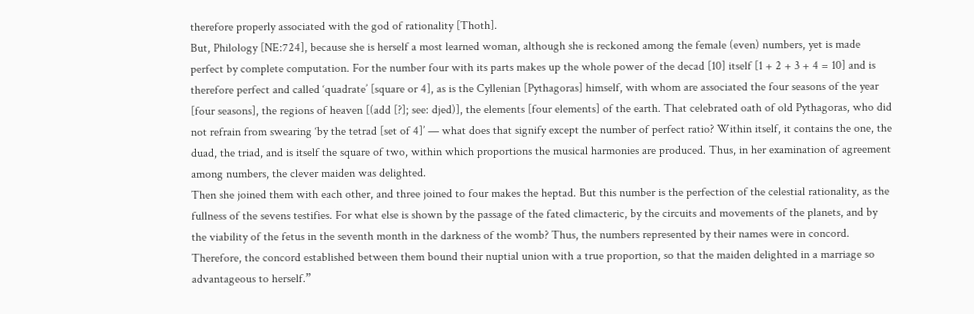therefore properly associated with the god of rationality [Thoth].
But, Philology [NE:724], because she is herself a most learned woman, although she is reckoned among the female (even) numbers, yet is made perfect by complete computation. For the number four with its parts makes up the whole power of the decad [10] itself [1 + 2 + 3 + 4 = 10] and is therefore perfect and called ‘quadrate’ [square or 4], as is the Cyllenian [Pythagoras] himself, with whom are associated the four seasons of the year [four seasons], the regions of heaven [(add [?]; see: djed)], the elements [four elements] of the earth. That celebrated oath of old Pythagoras, who did not refrain from swearing ‘by the tetrad [set of 4]’ — what does that signify except the number of perfect ratio? Within itself, it contains the one, the duad, the triad, and is itself the square of two, within which proportions the musical harmonies are produced. Thus, in her examination of agreement among numbers, the clever maiden was delighted.
Then she joined them with each other, and three joined to four makes the heptad. But this number is the perfection of the celestial rationality, as the fullness of the sevens testifies. For what else is shown by the passage of the fated climacteric, by the circuits and movements of the planets, and by the viability of the fetus in the seventh month in the darkness of the womb? Thus, the numbers represented by their names were in concord. Therefore, the concord established between them bound their nuptial union with a true proportion, so that the maiden delighted in a marriage so advantageous to herself.”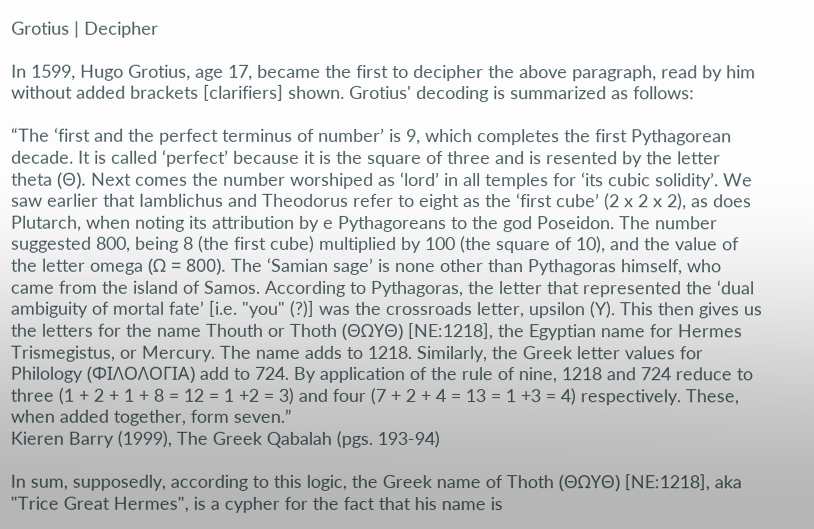Grotius | Decipher

In 1599, Hugo Grotius, age 17, became the first to decipher the above paragraph, read by him without added brackets [clarifiers] shown. Grotius' decoding is summarized as follows:

“The ‘first and the perfect terminus of number’ is 9, which completes the first Pythagorean decade. It is called ‘perfect’ because it is the square of three and is resented by the letter theta (Θ). Next comes the number worshiped as ‘lord’ in all temples for ‘its cubic solidity’. We saw earlier that Iamblichus and Theodorus refer to eight as the ‘first cube’ (2 x 2 x 2), as does Plutarch, when noting its attribution by e Pythagoreans to the god Poseidon. The number suggested 800, being 8 (the first cube) multiplied by 100 (the square of 10), and the value of the letter omega (Ω = 800). The ‘Samian sage’ is none other than Pythagoras himself, who came from the island of Samos. According to Pythagoras, the letter that represented the ‘dual ambiguity of mortal fate’ [i.e. "you" (?)] was the crossroads letter, upsilon (Y). This then gives us the letters for the name Thouth or Thoth (ΘΩΥΘ) [NE:1218], the Egyptian name for Hermes Trismegistus, or Mercury. The name adds to 1218. Similarly, the Greek letter values for Philology (ΦΙΛΟΛΟΓΙΑ) add to 724. By application of the rule of nine, 1218 and 724 reduce to three (1 + 2 + 1 + 8 = 12 = 1 +2 = 3) and four (7 + 2 + 4 = 13 = 1 +3 = 4) respectively. These, when added together, form seven.”
Kieren Barry (1999), The Greek Qabalah (pgs. 193-94)

In sum, supposedly, according to this logic, the Greek name of Thoth (ΘΩΥΘ) [NE:1218], aka "Trice Great Hermes", is a cypher for the fact that his name is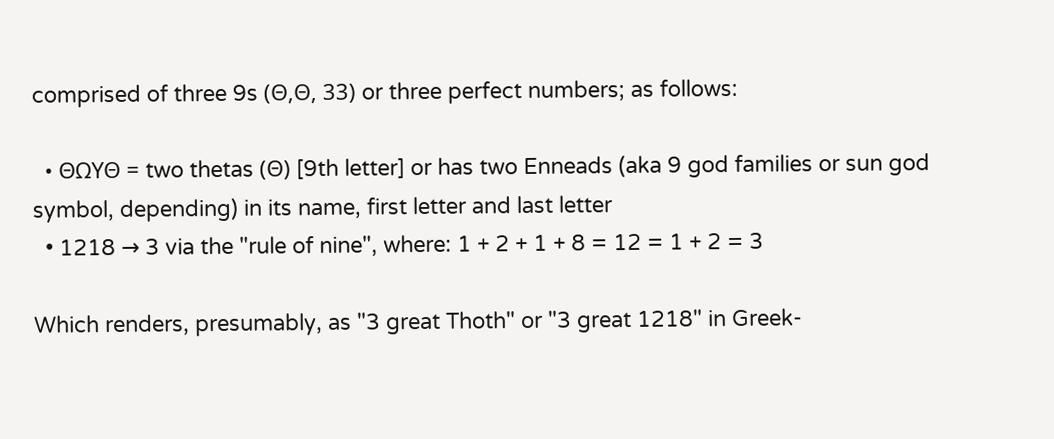comprised of three 9s (Θ,Θ, 33) or three perfect numbers; as follows:

  • ΘΩΥΘ = two thetas (Θ) [9th letter] or has two Enneads (aka 9 god families or sun god symbol, depending) in its name, first letter and last letter
  • 1218 → 3 via the "rule of nine", where: 1 + 2 + 1 + 8 = 12 = 1 + 2 = 3

Which renders, presumably, as "3 great Thoth" or "3 great 1218" in Greek-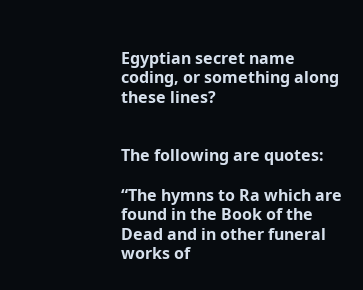Egyptian secret name coding, or something along these lines?


The following are quotes:

“The hymns to Ra which are found in the Book of the Dead and in other funeral works of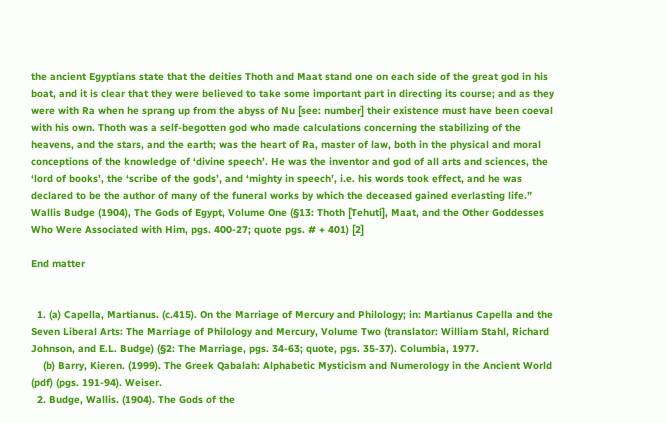the ancient Egyptians state that the deities Thoth and Maat stand one on each side of the great god in his boat, and it is clear that they were believed to take some important part in directing its course; and as they were with Ra when he sprang up from the abyss of Nu [see: number] their existence must have been coeval with his own. Thoth was a self-begotten god who made calculations concerning the stabilizing of the heavens, and the stars, and the earth; was the heart of Ra, master of law, both in the physical and moral conceptions of the knowledge of ‘divine speech’. He was the inventor and god of all arts and sciences, the ‘lord of books’, the ‘scribe of the gods’, and ‘mighty in speech’, i.e. his words took effect, and he was declared to be the author of many of the funeral works by which the deceased gained everlasting life.”
Wallis Budge (1904), The Gods of Egypt, Volume One (§13: Thoth [Tehuti], Maat, and the Other Goddesses Who Were Associated with Him, pgs. 400-27; quote pgs. # + 401) [2]

End matter


  1. (a) Capella, Martianus. (c.415). On the Marriage of Mercury and Philology; in: Martianus Capella and the Seven Liberal Arts: The Marriage of Philology and Mercury, Volume Two (translator: William Stahl, Richard Johnson, and E.L. Budge) (§2: The Marriage, pgs. 34-63; quote, pgs. 35-37). Columbia, 1977.
    (b) Barry, Kieren. (1999). The Greek Qabalah: Alphabetic Mysticism and Numerology in the Ancient World (pdf) (pgs. 191-94). Weiser.
  2. Budge, Wallis. (1904). The Gods of the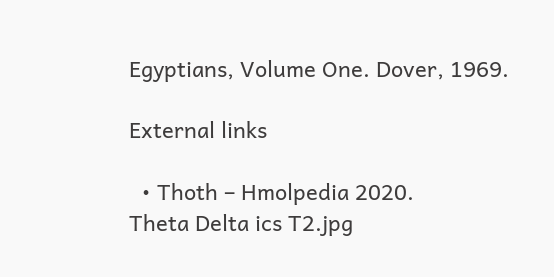Egyptians, Volume One. Dover, 1969.

External links

  • Thoth – Hmolpedia 2020.
Theta Delta ics T2.jpg